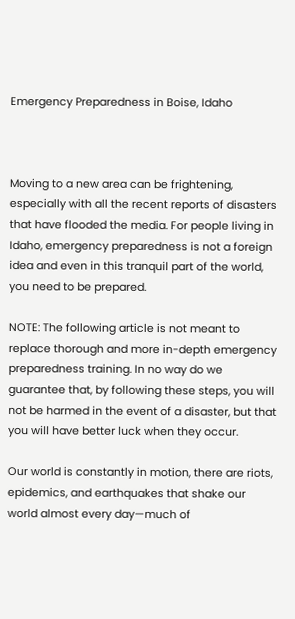Emergency Preparedness in Boise, Idaho



Moving to a new area can be frightening, especially with all the recent reports of disasters that have flooded the media. For people living in Idaho, emergency preparedness is not a foreign idea and even in this tranquil part of the world, you need to be prepared.

NOTE: The following article is not meant to replace thorough and more in-depth emergency preparedness training. In no way do we guarantee that, by following these steps, you will not be harmed in the event of a disaster, but that you will have better luck when they occur.

Our world is constantly in motion, there are riots, epidemics, and earthquakes that shake our world almost every day—much of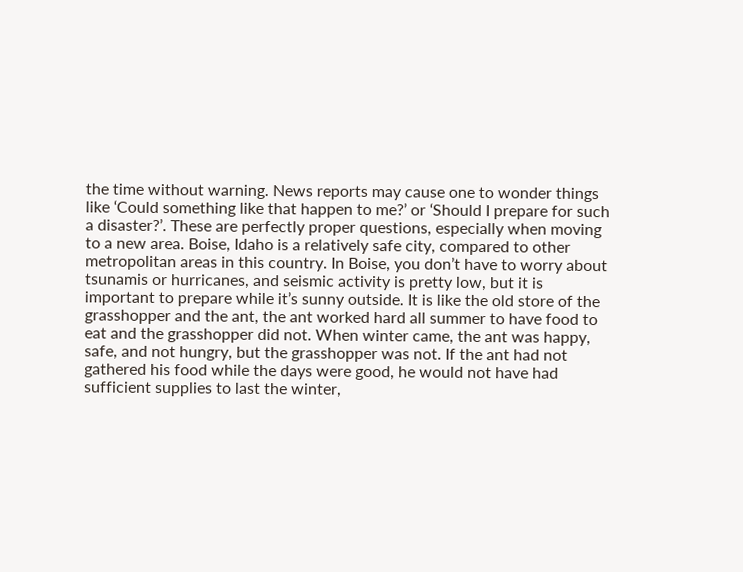the time without warning. News reports may cause one to wonder things like ‘Could something like that happen to me?’ or ‘Should I prepare for such a disaster?’. These are perfectly proper questions, especially when moving to a new area. Boise, Idaho is a relatively safe city, compared to other metropolitan areas in this country. In Boise, you don’t have to worry about tsunamis or hurricanes, and seismic activity is pretty low, but it is important to prepare while it’s sunny outside. It is like the old store of the grasshopper and the ant, the ant worked hard all summer to have food to eat and the grasshopper did not. When winter came, the ant was happy, safe, and not hungry, but the grasshopper was not. If the ant had not gathered his food while the days were good, he would not have had sufficient supplies to last the winter,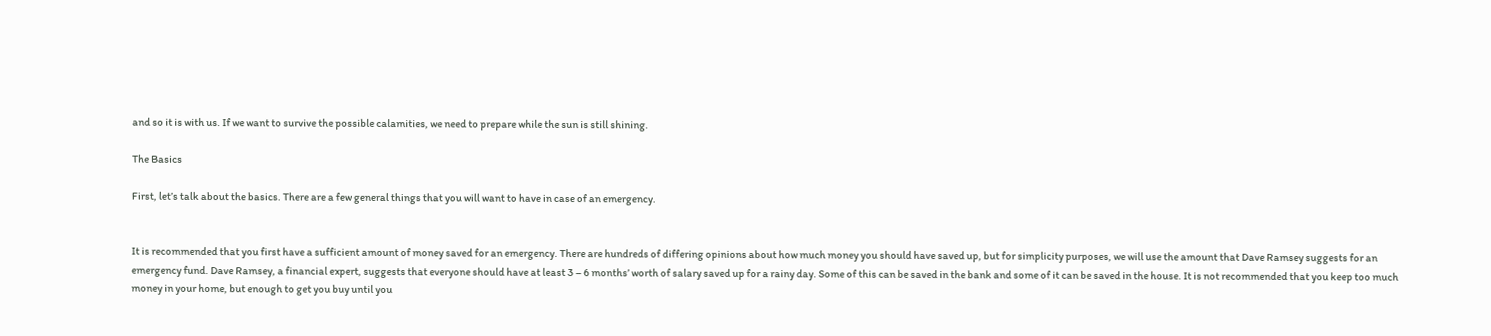and so it is with us. If we want to survive the possible calamities, we need to prepare while the sun is still shining.

The Basics

First, let’s talk about the basics. There are a few general things that you will want to have in case of an emergency.


It is recommended that you first have a sufficient amount of money saved for an emergency. There are hundreds of differing opinions about how much money you should have saved up, but for simplicity purposes, we will use the amount that Dave Ramsey suggests for an emergency fund. Dave Ramsey, a financial expert, suggests that everyone should have at least 3 – 6 months’ worth of salary saved up for a rainy day. Some of this can be saved in the bank and some of it can be saved in the house. It is not recommended that you keep too much money in your home, but enough to get you buy until you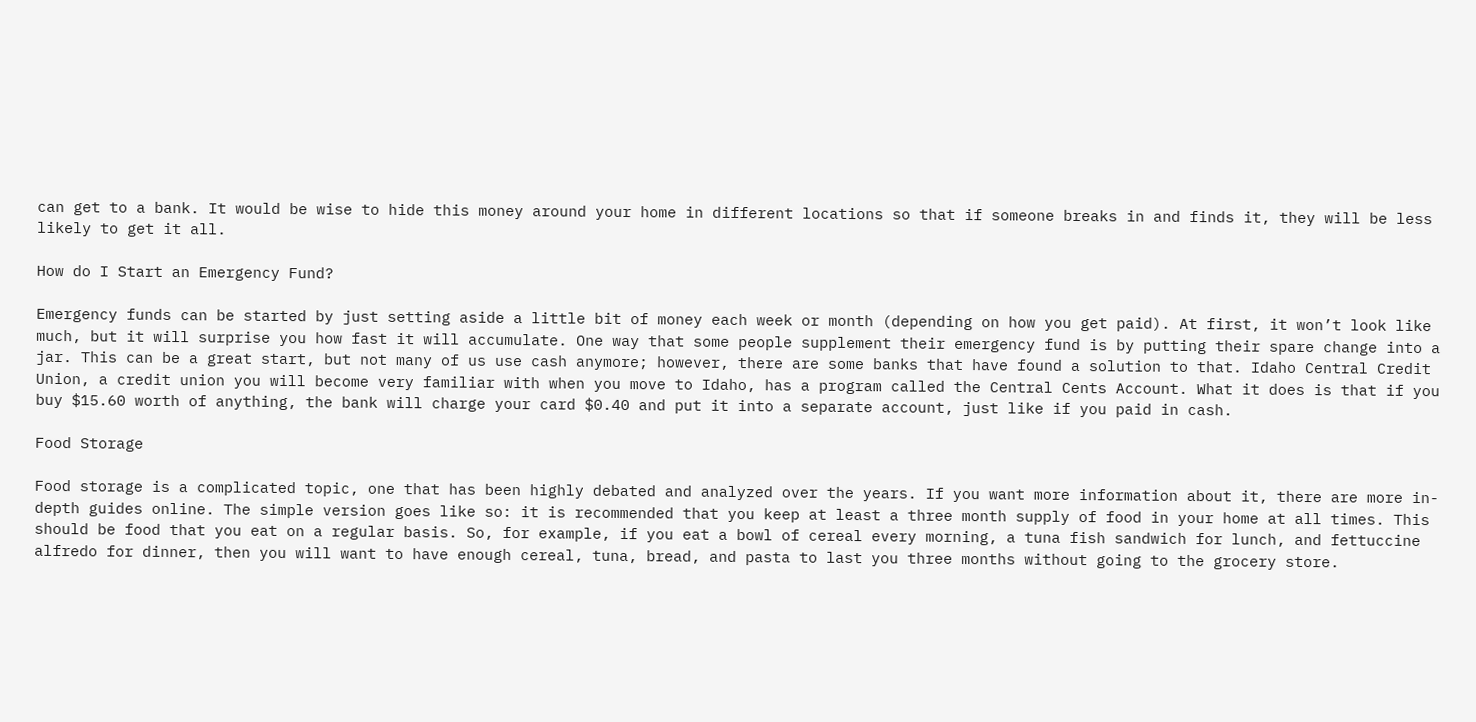can get to a bank. It would be wise to hide this money around your home in different locations so that if someone breaks in and finds it, they will be less likely to get it all.

How do I Start an Emergency Fund?

Emergency funds can be started by just setting aside a little bit of money each week or month (depending on how you get paid). At first, it won’t look like much, but it will surprise you how fast it will accumulate. One way that some people supplement their emergency fund is by putting their spare change into a jar. This can be a great start, but not many of us use cash anymore; however, there are some banks that have found a solution to that. Idaho Central Credit Union, a credit union you will become very familiar with when you move to Idaho, has a program called the Central Cents Account. What it does is that if you buy $15.60 worth of anything, the bank will charge your card $0.40 and put it into a separate account, just like if you paid in cash.

Food Storage

Food storage is a complicated topic, one that has been highly debated and analyzed over the years. If you want more information about it, there are more in-depth guides online. The simple version goes like so: it is recommended that you keep at least a three month supply of food in your home at all times. This should be food that you eat on a regular basis. So, for example, if you eat a bowl of cereal every morning, a tuna fish sandwich for lunch, and fettuccine alfredo for dinner, then you will want to have enough cereal, tuna, bread, and pasta to last you three months without going to the grocery store.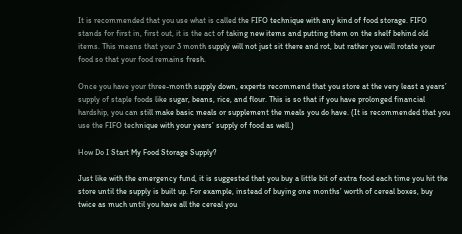It is recommended that you use what is called the FIFO technique with any kind of food storage. FIFO stands for first in, first out, it is the act of taking new items and putting them on the shelf behind old items. This means that your 3 month supply will not just sit there and rot, but rather you will rotate your food so that your food remains fresh.

Once you have your three-month supply down, experts recommend that you store at the very least a years’ supply of staple foods like sugar, beans, rice, and flour. This is so that if you have prolonged financial hardship, you can still make basic meals or supplement the meals you do have. (It is recommended that you use the FIFO technique with your years’ supply of food as well.)

How Do I Start My Food Storage Supply?

Just like with the emergency fund, it is suggested that you buy a little bit of extra food each time you hit the store until the supply is built up. For example, instead of buying one months’ worth of cereal boxes, buy twice as much until you have all the cereal you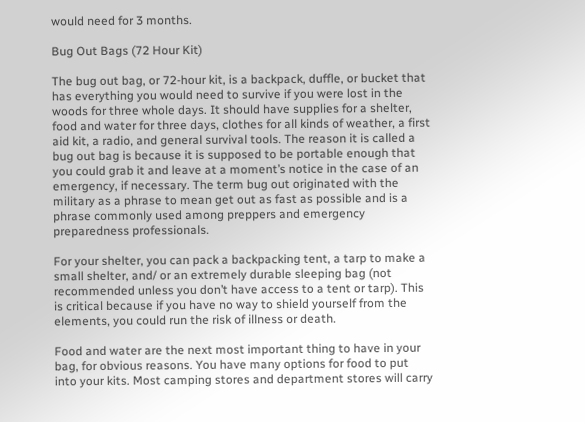would need for 3 months.

Bug Out Bags (72 Hour Kit)

The bug out bag, or 72-hour kit, is a backpack, duffle, or bucket that has everything you would need to survive if you were lost in the woods for three whole days. It should have supplies for a shelter, food and water for three days, clothes for all kinds of weather, a first aid kit, a radio, and general survival tools. The reason it is called a bug out bag is because it is supposed to be portable enough that you could grab it and leave at a moment’s notice in the case of an emergency, if necessary. The term bug out originated with the military as a phrase to mean get out as fast as possible and is a phrase commonly used among preppers and emergency preparedness professionals.

For your shelter, you can pack a backpacking tent, a tarp to make a small shelter, and/ or an extremely durable sleeping bag (not recommended unless you don’t have access to a tent or tarp). This is critical because if you have no way to shield yourself from the elements, you could run the risk of illness or death.

Food and water are the next most important thing to have in your bag, for obvious reasons. You have many options for food to put into your kits. Most camping stores and department stores will carry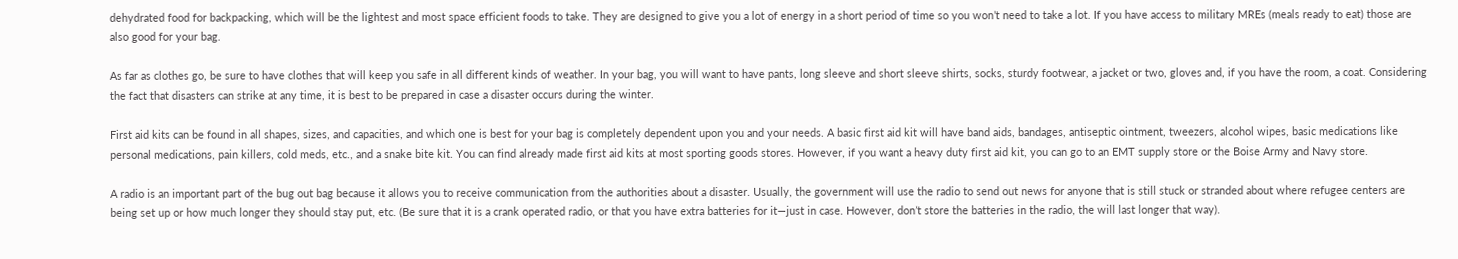dehydrated food for backpacking, which will be the lightest and most space efficient foods to take. They are designed to give you a lot of energy in a short period of time so you won’t need to take a lot. If you have access to military MREs (meals ready to eat) those are also good for your bag.

As far as clothes go, be sure to have clothes that will keep you safe in all different kinds of weather. In your bag, you will want to have pants, long sleeve and short sleeve shirts, socks, sturdy footwear, a jacket or two, gloves and, if you have the room, a coat. Considering the fact that disasters can strike at any time, it is best to be prepared in case a disaster occurs during the winter.

First aid kits can be found in all shapes, sizes, and capacities, and which one is best for your bag is completely dependent upon you and your needs. A basic first aid kit will have band aids, bandages, antiseptic ointment, tweezers, alcohol wipes, basic medications like personal medications, pain killers, cold meds, etc., and a snake bite kit. You can find already made first aid kits at most sporting goods stores. However, if you want a heavy duty first aid kit, you can go to an EMT supply store or the Boise Army and Navy store.

A radio is an important part of the bug out bag because it allows you to receive communication from the authorities about a disaster. Usually, the government will use the radio to send out news for anyone that is still stuck or stranded about where refugee centers are being set up or how much longer they should stay put, etc. (Be sure that it is a crank operated radio, or that you have extra batteries for it—just in case. However, don’t store the batteries in the radio, the will last longer that way).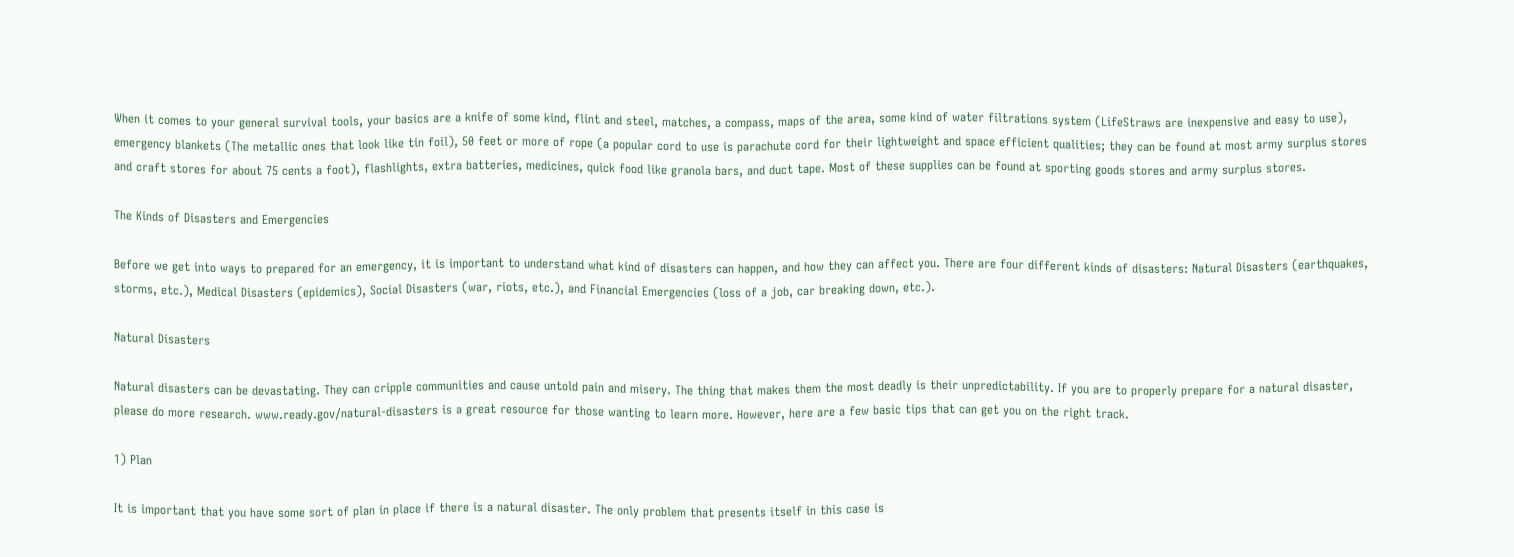When it comes to your general survival tools, your basics are a knife of some kind, flint and steel, matches, a compass, maps of the area, some kind of water filtrations system (LifeStraws are inexpensive and easy to use), emergency blankets (The metallic ones that look like tin foil), 50 feet or more of rope (a popular cord to use is parachute cord for their lightweight and space efficient qualities; they can be found at most army surplus stores and craft stores for about 75 cents a foot), flashlights, extra batteries, medicines, quick food like granola bars, and duct tape. Most of these supplies can be found at sporting goods stores and army surplus stores.

The Kinds of Disasters and Emergencies

Before we get into ways to prepared for an emergency, it is important to understand what kind of disasters can happen, and how they can affect you. There are four different kinds of disasters: Natural Disasters (earthquakes, storms, etc.), Medical Disasters (epidemics), Social Disasters (war, riots, etc.), and Financial Emergencies (loss of a job, car breaking down, etc.).

Natural Disasters

Natural disasters can be devastating. They can cripple communities and cause untold pain and misery. The thing that makes them the most deadly is their unpredictability. If you are to properly prepare for a natural disaster, please do more research. www.ready.gov/natural-disasters is a great resource for those wanting to learn more. However, here are a few basic tips that can get you on the right track.

1) Plan

It is important that you have some sort of plan in place if there is a natural disaster. The only problem that presents itself in this case is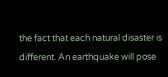the fact that each natural disaster is different. An earthquake will pose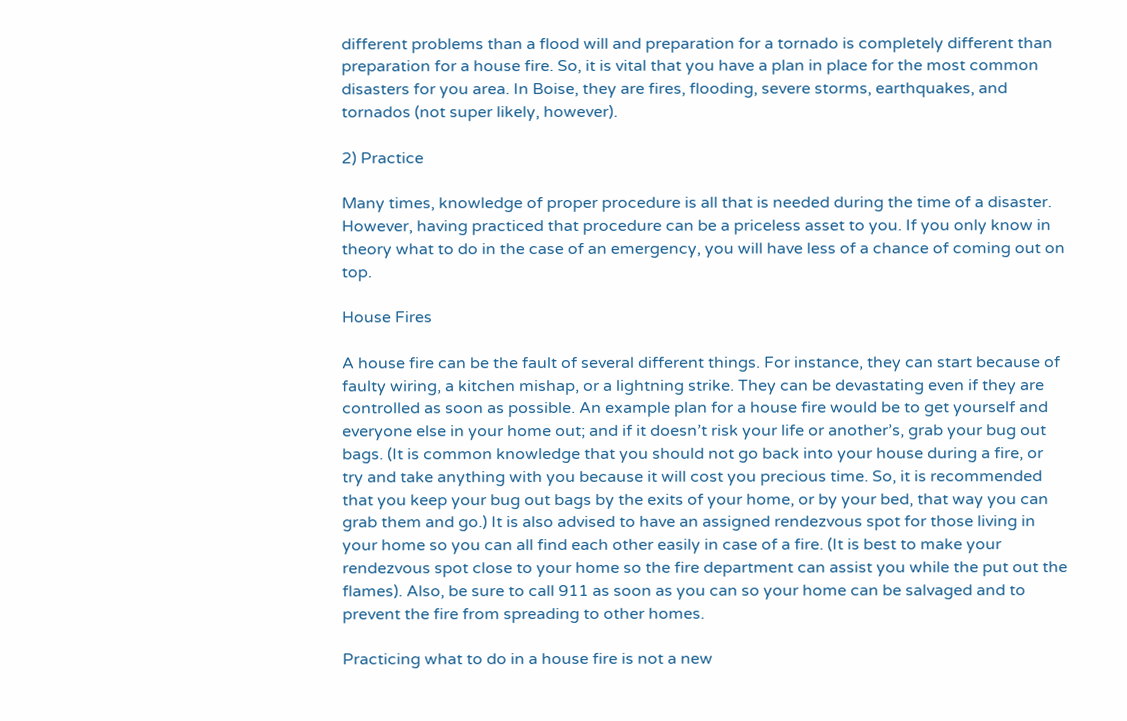different problems than a flood will and preparation for a tornado is completely different than preparation for a house fire. So, it is vital that you have a plan in place for the most common disasters for you area. In Boise, they are fires, flooding, severe storms, earthquakes, and tornados (not super likely, however).

2) Practice

Many times, knowledge of proper procedure is all that is needed during the time of a disaster. However, having practiced that procedure can be a priceless asset to you. If you only know in theory what to do in the case of an emergency, you will have less of a chance of coming out on top.

House Fires

A house fire can be the fault of several different things. For instance, they can start because of faulty wiring, a kitchen mishap, or a lightning strike. They can be devastating even if they are controlled as soon as possible. An example plan for a house fire would be to get yourself and everyone else in your home out; and if it doesn’t risk your life or another’s, grab your bug out bags. (It is common knowledge that you should not go back into your house during a fire, or try and take anything with you because it will cost you precious time. So, it is recommended that you keep your bug out bags by the exits of your home, or by your bed, that way you can grab them and go.) It is also advised to have an assigned rendezvous spot for those living in your home so you can all find each other easily in case of a fire. (It is best to make your rendezvous spot close to your home so the fire department can assist you while the put out the flames). Also, be sure to call 911 as soon as you can so your home can be salvaged and to prevent the fire from spreading to other homes.

Practicing what to do in a house fire is not a new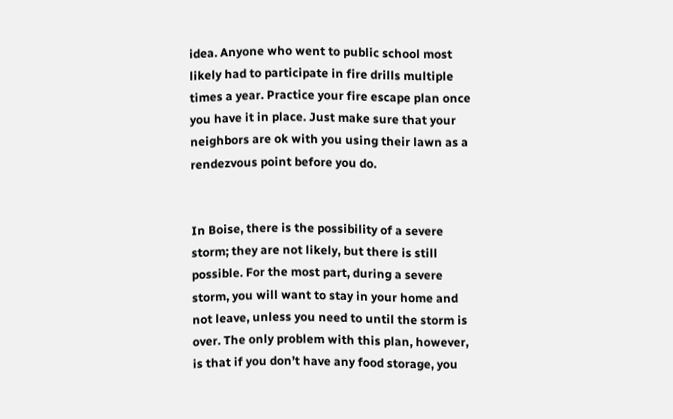idea. Anyone who went to public school most likely had to participate in fire drills multiple times a year. Practice your fire escape plan once you have it in place. Just make sure that your neighbors are ok with you using their lawn as a rendezvous point before you do.


In Boise, there is the possibility of a severe storm; they are not likely, but there is still possible. For the most part, during a severe storm, you will want to stay in your home and not leave, unless you need to until the storm is over. The only problem with this plan, however, is that if you don’t have any food storage, you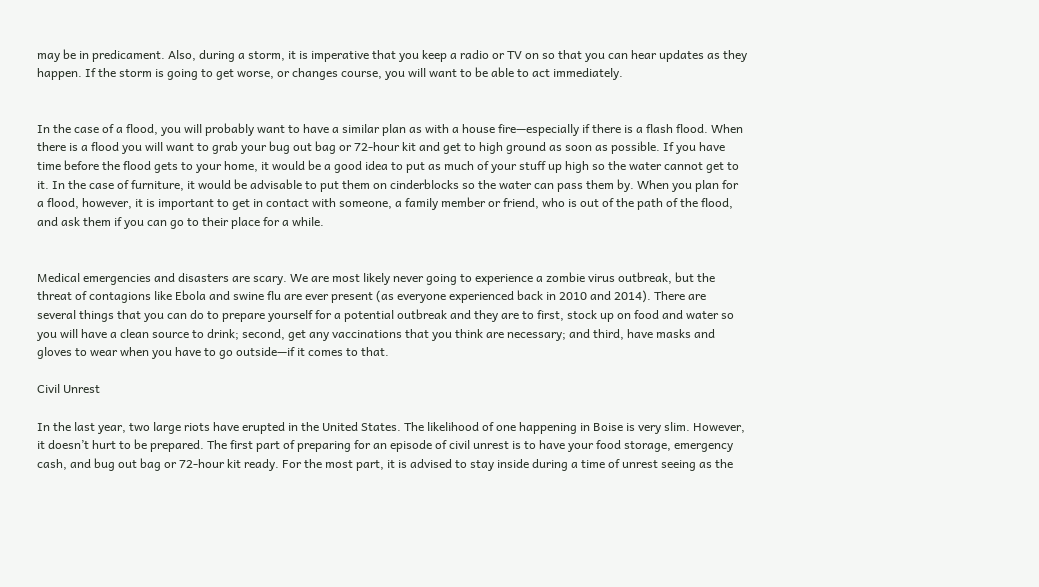may be in predicament. Also, during a storm, it is imperative that you keep a radio or TV on so that you can hear updates as they happen. If the storm is going to get worse, or changes course, you will want to be able to act immediately.


In the case of a flood, you will probably want to have a similar plan as with a house fire—especially if there is a flash flood. When there is a flood you will want to grab your bug out bag or 72-hour kit and get to high ground as soon as possible. If you have time before the flood gets to your home, it would be a good idea to put as much of your stuff up high so the water cannot get to it. In the case of furniture, it would be advisable to put them on cinderblocks so the water can pass them by. When you plan for a flood, however, it is important to get in contact with someone, a family member or friend, who is out of the path of the flood, and ask them if you can go to their place for a while.


Medical emergencies and disasters are scary. We are most likely never going to experience a zombie virus outbreak, but the threat of contagions like Ebola and swine flu are ever present (as everyone experienced back in 2010 and 2014). There are several things that you can do to prepare yourself for a potential outbreak and they are to first, stock up on food and water so you will have a clean source to drink; second, get any vaccinations that you think are necessary; and third, have masks and gloves to wear when you have to go outside—if it comes to that.

Civil Unrest

In the last year, two large riots have erupted in the United States. The likelihood of one happening in Boise is very slim. However, it doesn’t hurt to be prepared. The first part of preparing for an episode of civil unrest is to have your food storage, emergency cash, and bug out bag or 72-hour kit ready. For the most part, it is advised to stay inside during a time of unrest seeing as the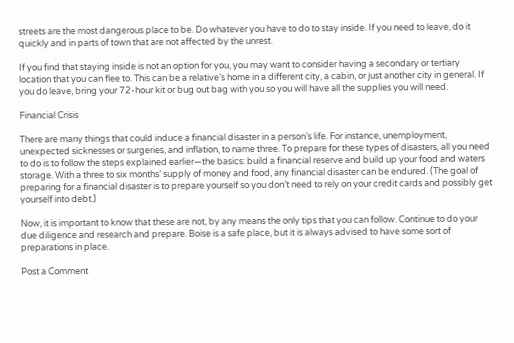streets are the most dangerous place to be. Do whatever you have to do to stay inside. If you need to leave, do it quickly and in parts of town that are not affected by the unrest.

If you find that staying inside is not an option for you, you may want to consider having a secondary or tertiary location that you can flee to. This can be a relative’s home in a different city, a cabin, or just another city in general. If you do leave, bring your 72-hour kit or bug out bag with you so you will have all the supplies you will need.

Financial Crisis

There are many things that could induce a financial disaster in a person’s life. For instance, unemployment, unexpected sicknesses or surgeries, and inflation, to name three. To prepare for these types of disasters, all you need to do is to follow the steps explained earlier—the basics: build a financial reserve and build up your food and waters storage. With a three to six months’ supply of money and food, any financial disaster can be endured. (The goal of preparing for a financial disaster is to prepare yourself so you don’t need to rely on your credit cards and possibly get yourself into debt.)

Now, it is important to know that these are not, by any means the only tips that you can follow. Continue to do your due diligence and research and prepare. Boise is a safe place, but it is always advised to have some sort of preparations in place.

Post a Comment